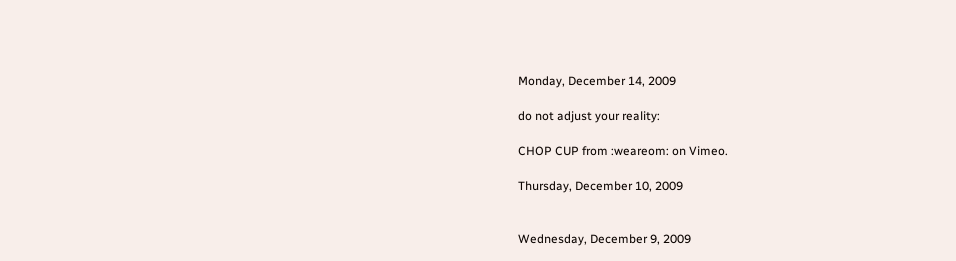Monday, December 14, 2009

do not adjust your reality:

CHOP CUP from :weareom: on Vimeo.

Thursday, December 10, 2009


Wednesday, December 9, 2009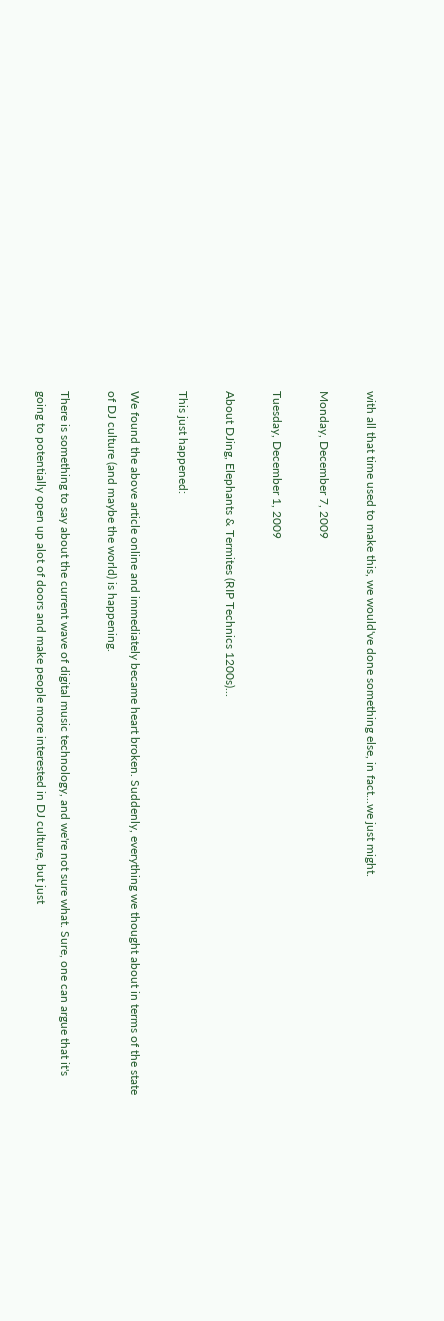with all that time used to make this, we would've done something else, in fact...we just might.

Monday, December 7, 2009

Tuesday, December 1, 2009

About DJing, Elephants & Termites (RIP Technics 1200s)...

This just happened:

We found the above article online and immediately became heart broken. Suddenly, everything we thought about in terms of the state of DJ culture (and maybe the world) is happening.

There is something to say about the current wave of digital music technology, and we're not sure what. Sure, one can argue that it's going to potentially open up alot of doors and make people more interested in DJ culture, but just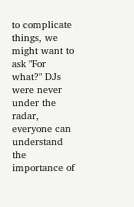to complicate things, we might want to ask "For what?" DJs were never under the radar, everyone can understand the importance of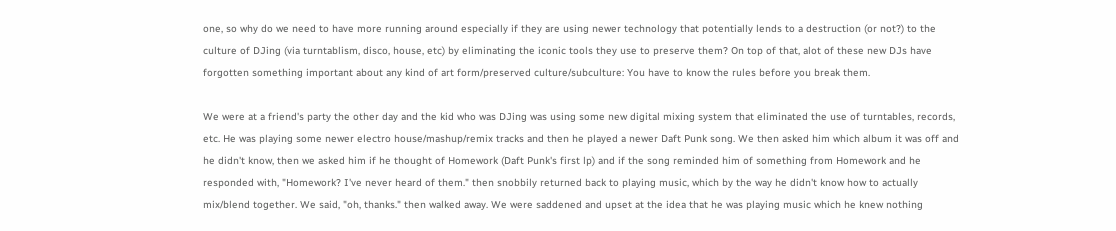one, so why do we need to have more running around especially if they are using newer technology that potentially lends to a destruction (or not?) to the culture of DJing (via turntablism, disco, house, etc) by eliminating the iconic tools they use to preserve them? On top of that, alot of these new DJs have forgotten something important about any kind of art form/preserved culture/subculture: You have to know the rules before you break them.

We were at a friend's party the other day and the kid who was DJing was using some new digital mixing system that eliminated the use of turntables, records, etc. He was playing some newer electro house/mashup/remix tracks and then he played a newer Daft Punk song. We then asked him which album it was off and he didn't know, then we asked him if he thought of Homework (Daft Punk's first lp) and if the song reminded him of something from Homework and he responded with, "Homework? I've never heard of them." then snobbily returned back to playing music, which by the way he didn't know how to actually mix/blend together. We said, "oh, thanks." then walked away. We were saddened and upset at the idea that he was playing music which he knew nothing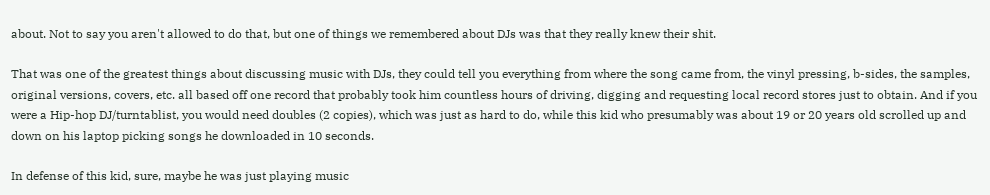about. Not to say you aren't allowed to do that, but one of things we remembered about DJs was that they really knew their shit.

That was one of the greatest things about discussing music with DJs, they could tell you everything from where the song came from, the vinyl pressing, b-sides, the samples, original versions, covers, etc. all based off one record that probably took him countless hours of driving, digging and requesting local record stores just to obtain. And if you were a Hip-hop DJ/turntablist, you would need doubles (2 copies), which was just as hard to do, while this kid who presumably was about 19 or 20 years old scrolled up and down on his laptop picking songs he downloaded in 10 seconds.

In defense of this kid, sure, maybe he was just playing music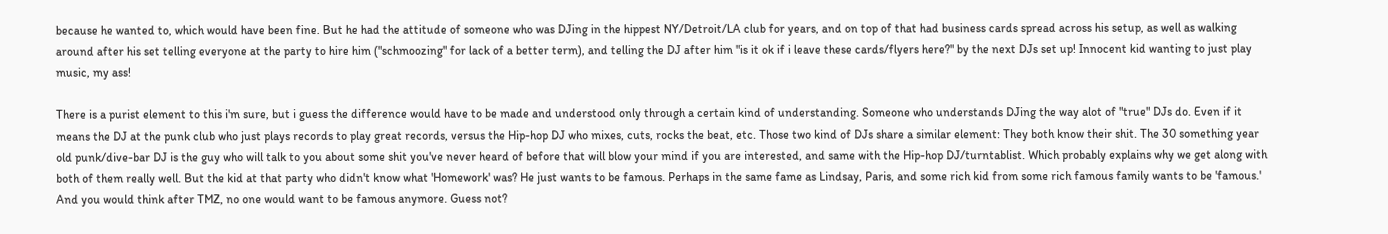because he wanted to, which would have been fine. But he had the attitude of someone who was DJing in the hippest NY/Detroit/LA club for years, and on top of that had business cards spread across his setup, as well as walking around after his set telling everyone at the party to hire him ("schmoozing" for lack of a better term), and telling the DJ after him "is it ok if i leave these cards/flyers here?" by the next DJs set up! Innocent kid wanting to just play music, my ass!

There is a purist element to this i'm sure, but i guess the difference would have to be made and understood only through a certain kind of understanding. Someone who understands DJing the way alot of "true" DJs do. Even if it means the DJ at the punk club who just plays records to play great records, versus the Hip-hop DJ who mixes, cuts, rocks the beat, etc. Those two kind of DJs share a similar element: They both know their shit. The 30 something year old punk/dive-bar DJ is the guy who will talk to you about some shit you've never heard of before that will blow your mind if you are interested, and same with the Hip-hop DJ/turntablist. Which probably explains why we get along with both of them really well. But the kid at that party who didn't know what 'Homework' was? He just wants to be famous. Perhaps in the same fame as Lindsay, Paris, and some rich kid from some rich famous family wants to be 'famous.' And you would think after TMZ, no one would want to be famous anymore. Guess not?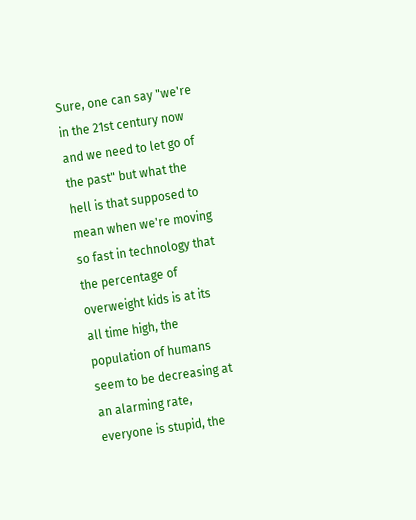Sure, one can say "we're in the 21st century now and we need to let go of the past" but what the hell is that supposed to mean when we're moving so fast in technology that the percentage of overweight kids is at its all time high, the population of humans seem to be decreasing at an alarming rate, everyone is stupid, the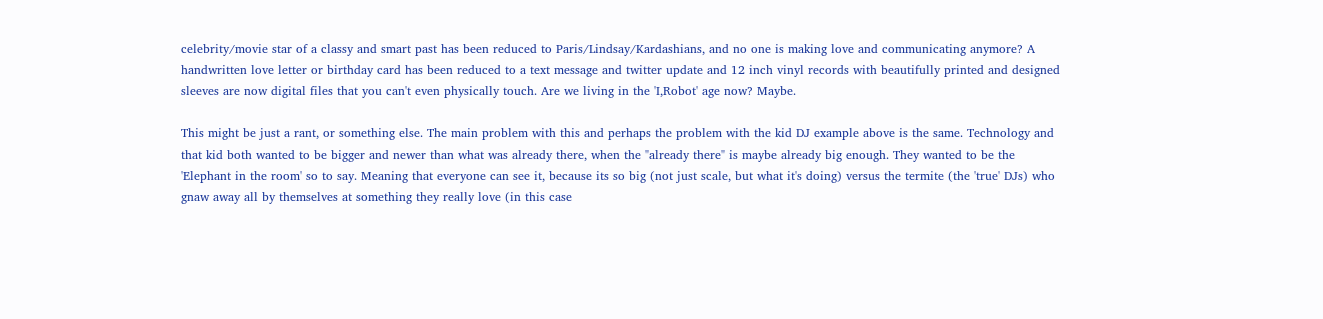celebrity/movie star of a classy and smart past has been reduced to Paris/Lindsay/Kardashians, and no one is making love and communicating anymore? A handwritten love letter or birthday card has been reduced to a text message and twitter update and 12 inch vinyl records with beautifully printed and designed sleeves are now digital files that you can't even physically touch. Are we living in the 'I,Robot' age now? Maybe.

This might be just a rant, or something else. The main problem with this and perhaps the problem with the kid DJ example above is the same. Technology and that kid both wanted to be bigger and newer than what was already there, when the "already there" is maybe already big enough. They wanted to be the 'Elephant in the room' so to say. Meaning that everyone can see it, because its so big (not just scale, but what it's doing) versus the termite (the 'true' DJs) who gnaw away all by themselves at something they really love (in this case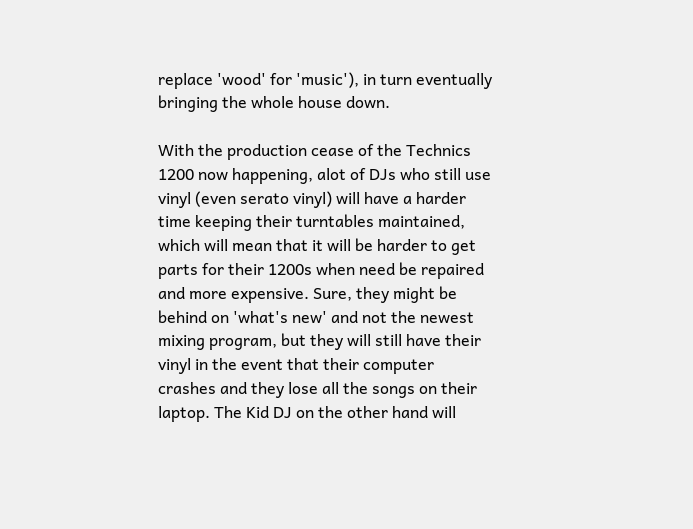replace 'wood' for 'music'), in turn eventually bringing the whole house down.

With the production cease of the Technics 1200 now happening, alot of DJs who still use vinyl (even serato vinyl) will have a harder time keeping their turntables maintained, which will mean that it will be harder to get parts for their 1200s when need be repaired and more expensive. Sure, they might be behind on 'what's new' and not the newest mixing program, but they will still have their vinyl in the event that their computer crashes and they lose all the songs on their laptop. The Kid DJ on the other hand will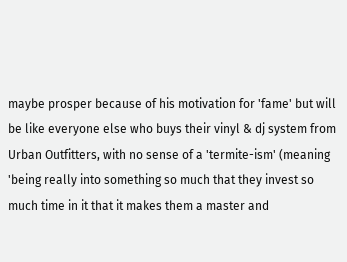maybe prosper because of his motivation for 'fame' but will be like everyone else who buys their vinyl & dj system from Urban Outfitters, with no sense of a 'termite-ism' (meaning 'being really into something so much that they invest so much time in it that it makes them a master and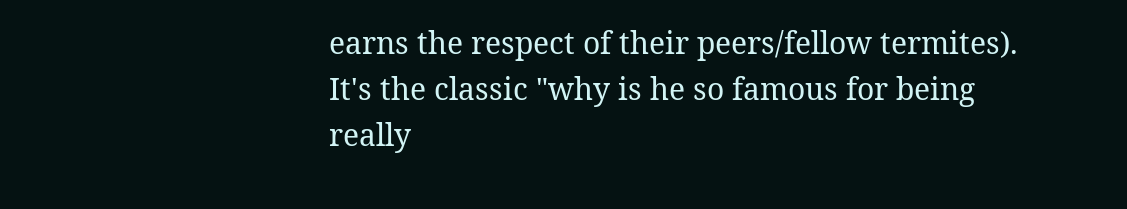earns the respect of their peers/fellow termites). It's the classic "why is he so famous for being really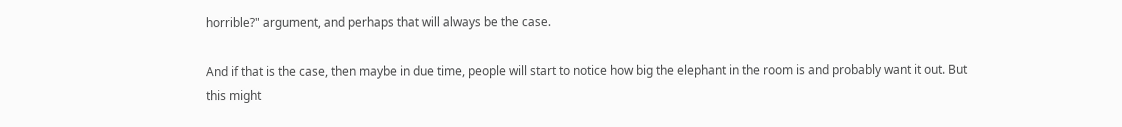horrible?" argument, and perhaps that will always be the case.

And if that is the case, then maybe in due time, people will start to notice how big the elephant in the room is and probably want it out. But this might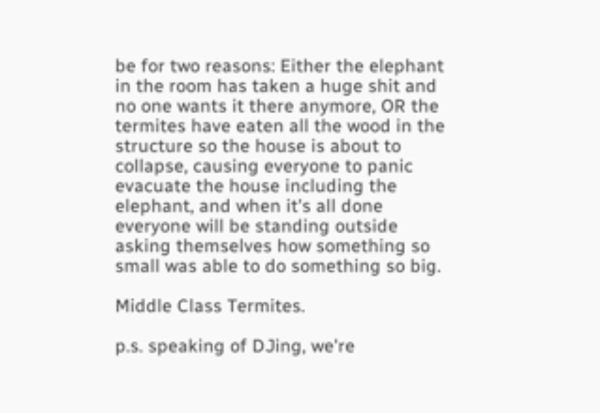be for two reasons: Either the elephant in the room has taken a huge shit and no one wants it there anymore, OR the termites have eaten all the wood in the structure so the house is about to collapse, causing everyone to panic evacuate the house including the elephant, and when it's all done everyone will be standing outside asking themselves how something so small was able to do something so big.

Middle Class Termites.

p.s. speaking of DJing, we're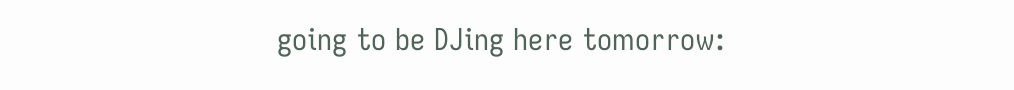going to be DJing here tomorrow: